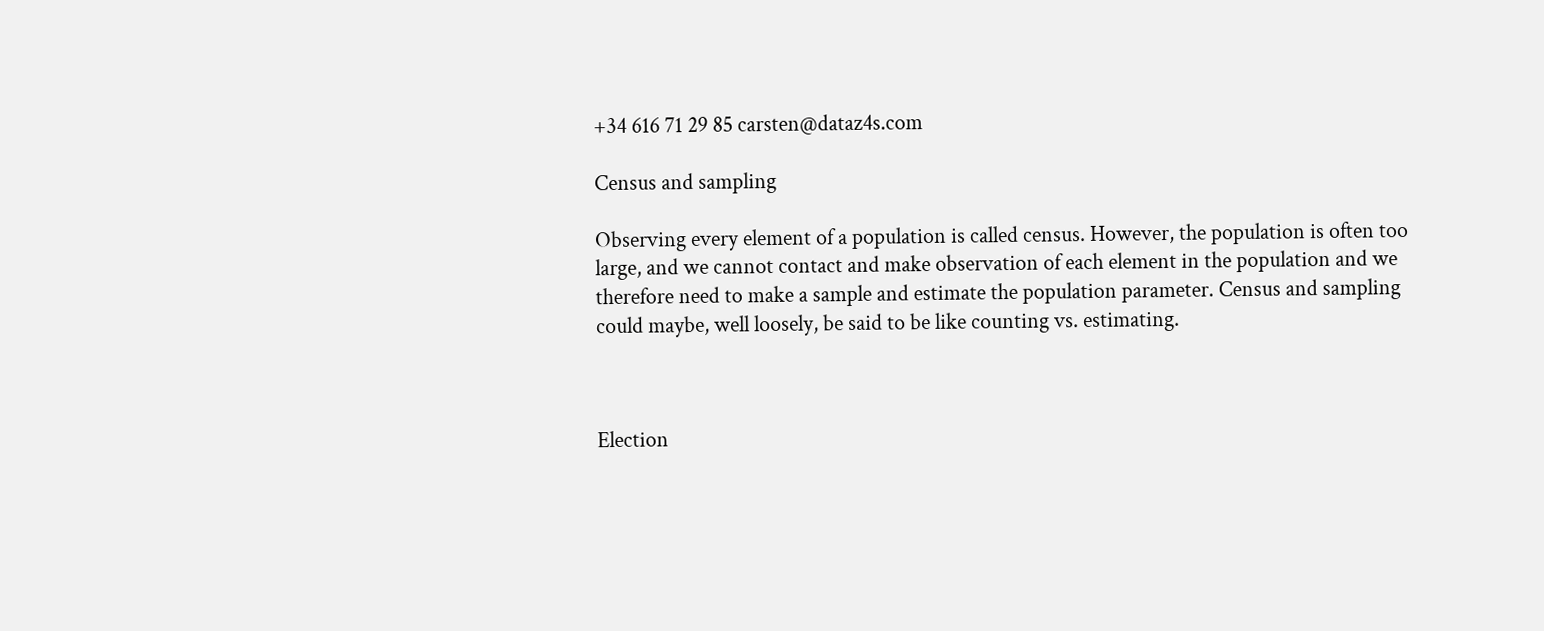+34 616 71 29 85 carsten@dataz4s.com

Census and sampling

Observing every element of a population is called census. However, the population is often too large, and we cannot contact and make observation of each element in the population and we therefore need to make a sample and estimate the population parameter. Census and sampling could maybe, well loosely, be said to be like counting vs. estimating.



Election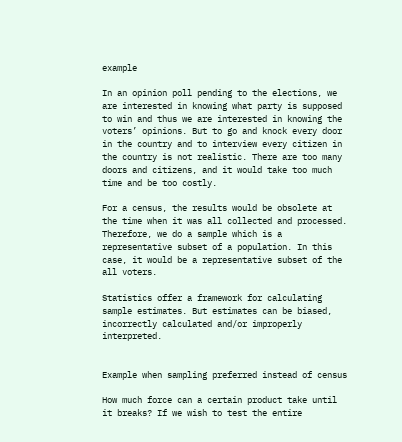example

In an opinion poll pending to the elections, we are interested in knowing what party is supposed to win and thus we are interested in knowing the voters’ opinions. But to go and knock every door in the country and to interview every citizen in the country is not realistic. There are too many doors and citizens, and it would take too much time and be too costly.

For a census, the results would be obsolete at the time when it was all collected and processed. Therefore, we do a sample which is a representative subset of a population. In this case, it would be a representative subset of the all voters.

Statistics offer a framework for calculating sample estimates. But estimates can be biased, incorrectly calculated and/or improperly interpreted.


Example when sampling preferred instead of census

How much force can a certain product take until it breaks? If we wish to test the entire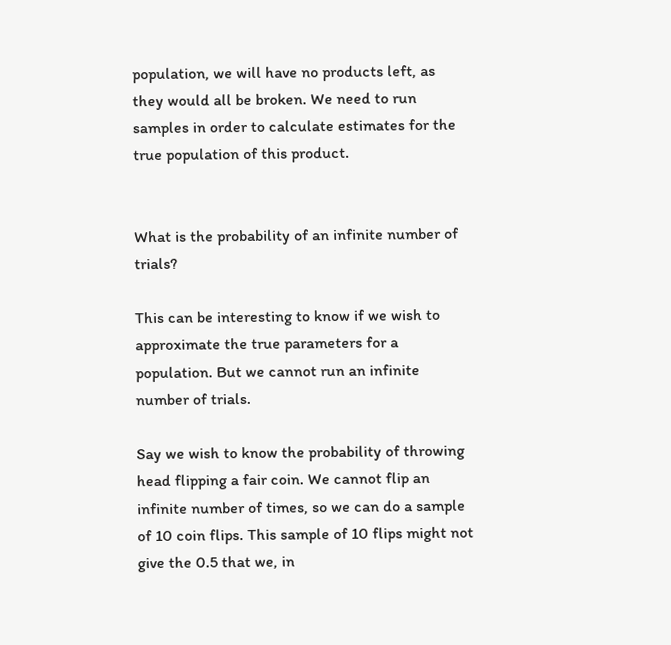population, we will have no products left, as they would all be broken. We need to run samples in order to calculate estimates for the true population of this product.


What is the probability of an infinite number of trials?

This can be interesting to know if we wish to approximate the true parameters for a population. But we cannot run an infinite number of trials.

Say we wish to know the probability of throwing head flipping a fair coin. We cannot flip an infinite number of times, so we can do a sample of 10 coin flips. This sample of 10 flips might not give the 0.5 that we, in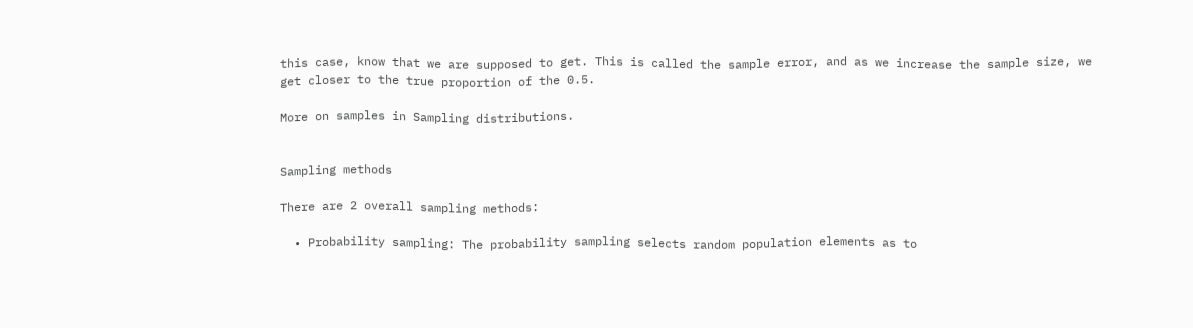this case, know that we are supposed to get. This is called the sample error, and as we increase the sample size, we get closer to the true proportion of the 0.5.

More on samples in Sampling distributions.


Sampling methods

There are 2 overall sampling methods:

  • Probability sampling: The probability sampling selects random population elements as to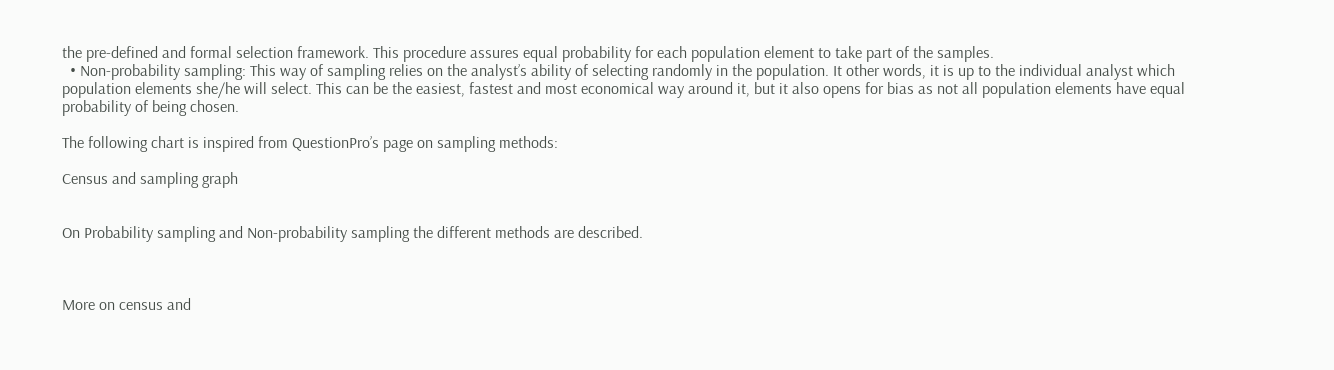the pre-defined and formal selection framework. This procedure assures equal probability for each population element to take part of the samples.
  • Non-probability sampling: This way of sampling relies on the analyst’s ability of selecting randomly in the population. It other words, it is up to the individual analyst which population elements she/he will select. This can be the easiest, fastest and most economical way around it, but it also opens for bias as not all population elements have equal probability of being chosen.

The following chart is inspired from QuestionPro’s page on sampling methods:

Census and sampling graph


On Probability sampling and Non-probability sampling the different methods are described.



More on census and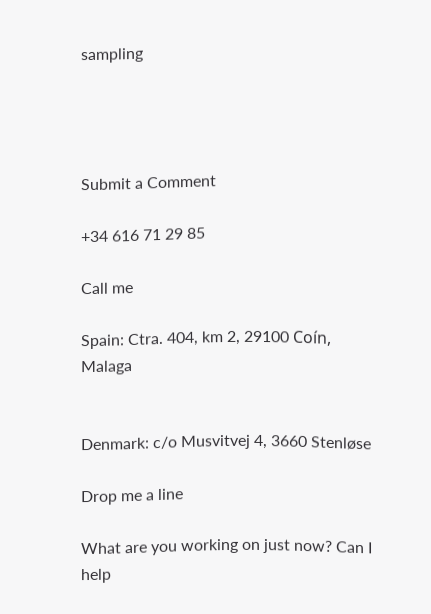sampling




Submit a Comment

+34 616 71 29 85

Call me

Spain: Ctra. 404, km 2, 29100 Coín, Malaga


Denmark: c/o Musvitvej 4, 3660 Stenløse

Drop me a line

What are you working on just now? Can I help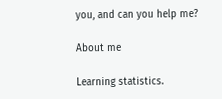you, and can you help me?

About me

Learning statistics.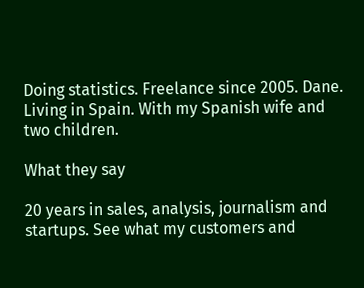Doing statistics. Freelance since 2005. Dane. Living in Spain. With my Spanish wife and two children.

What they say

20 years in sales, analysis, journalism and startups. See what my customers and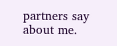partners say about me.